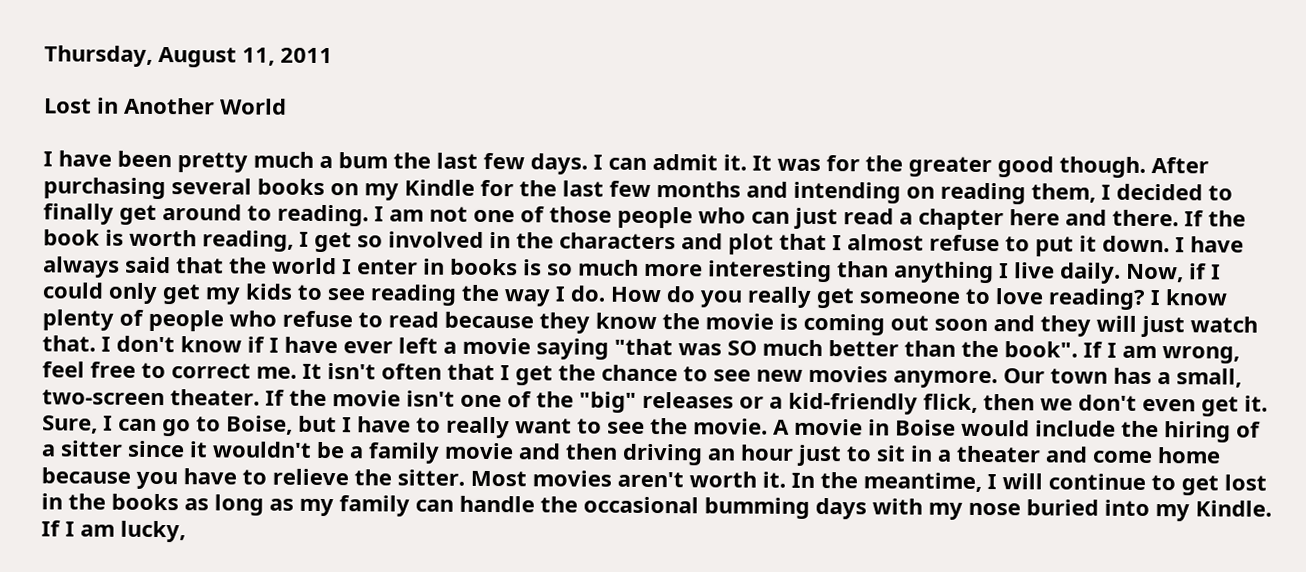Thursday, August 11, 2011

Lost in Another World

I have been pretty much a bum the last few days. I can admit it. It was for the greater good though. After purchasing several books on my Kindle for the last few months and intending on reading them, I decided to finally get around to reading. I am not one of those people who can just read a chapter here and there. If the book is worth reading, I get so involved in the characters and plot that I almost refuse to put it down. I have always said that the world I enter in books is so much more interesting than anything I live daily. Now, if I could only get my kids to see reading the way I do. How do you really get someone to love reading? I know plenty of people who refuse to read because they know the movie is coming out soon and they will just watch that. I don't know if I have ever left a movie saying "that was SO much better than the book". If I am wrong, feel free to correct me. It isn't often that I get the chance to see new movies anymore. Our town has a small, two-screen theater. If the movie isn't one of the "big" releases or a kid-friendly flick, then we don't even get it. Sure, I can go to Boise, but I have to really want to see the movie. A movie in Boise would include the hiring of a sitter since it wouldn't be a family movie and then driving an hour just to sit in a theater and come home because you have to relieve the sitter. Most movies aren't worth it. In the meantime, I will continue to get lost in the books as long as my family can handle the occasional bumming days with my nose buried into my Kindle. If I am lucky,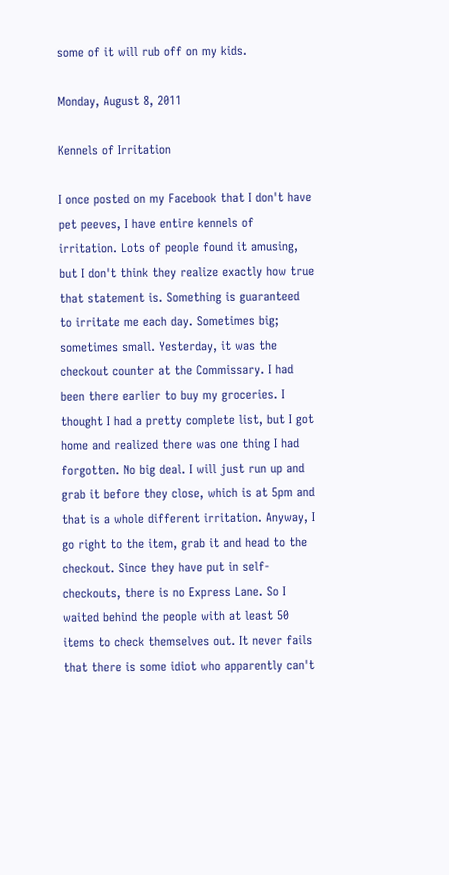some of it will rub off on my kids.

Monday, August 8, 2011

Kennels of Irritation

I once posted on my Facebook that I don't have pet peeves, I have entire kennels of irritation. Lots of people found it amusing, but I don't think they realize exactly how true that statement is. Something is guaranteed to irritate me each day. Sometimes big; sometimes small. Yesterday, it was the checkout counter at the Commissary. I had been there earlier to buy my groceries. I thought I had a pretty complete list, but I got home and realized there was one thing I had forgotten. No big deal. I will just run up and grab it before they close, which is at 5pm and that is a whole different irritation. Anyway, I go right to the item, grab it and head to the checkout. Since they have put in self-checkouts, there is no Express Lane. So I waited behind the people with at least 50 items to check themselves out. It never fails that there is some idiot who apparently can't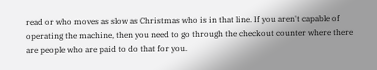read or who moves as slow as Christmas who is in that line. If you aren't capable of operating the machine, then you need to go through the checkout counter where there are people who are paid to do that for you.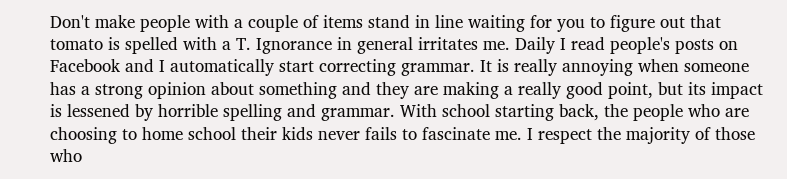Don't make people with a couple of items stand in line waiting for you to figure out that tomato is spelled with a T. Ignorance in general irritates me. Daily I read people's posts on Facebook and I automatically start correcting grammar. It is really annoying when someone has a strong opinion about something and they are making a really good point, but its impact is lessened by horrible spelling and grammar. With school starting back, the people who are choosing to home school their kids never fails to fascinate me. I respect the majority of those who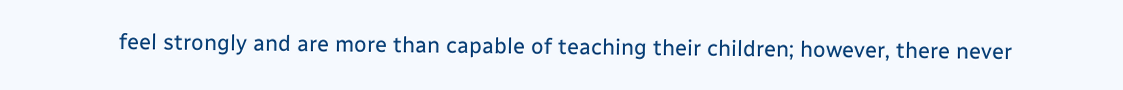feel strongly and are more than capable of teaching their children; however, there never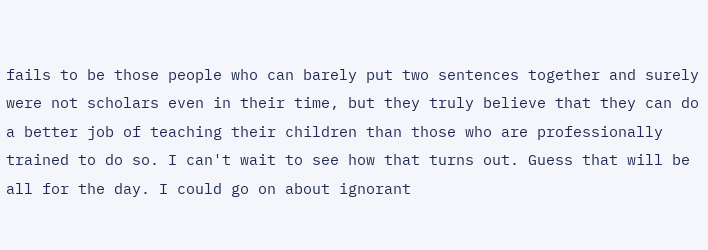fails to be those people who can barely put two sentences together and surely were not scholars even in their time, but they truly believe that they can do a better job of teaching their children than those who are professionally trained to do so. I can't wait to see how that turns out. Guess that will be all for the day. I could go on about ignorant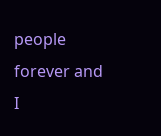people forever and I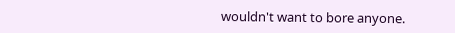wouldn't want to bore anyone.